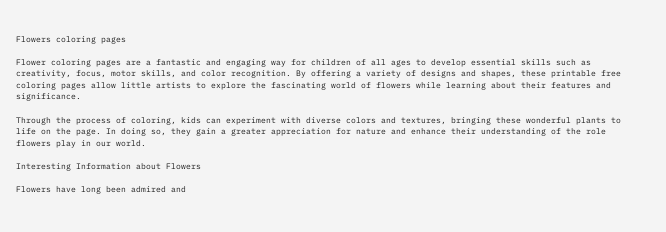Flowers coloring pages

Flower coloring pages are a fantastic and engaging way for children of all ages to develop essential skills such as creativity, focus, motor skills, and color recognition. By offering a variety of designs and shapes, these printable free coloring pages allow little artists to explore the fascinating world of flowers while learning about their features and significance.

Through the process of coloring, kids can experiment with diverse colors and textures, bringing these wonderful plants to life on the page. In doing so, they gain a greater appreciation for nature and enhance their understanding of the role flowers play in our world.

Interesting Information about Flowers

Flowers have long been admired and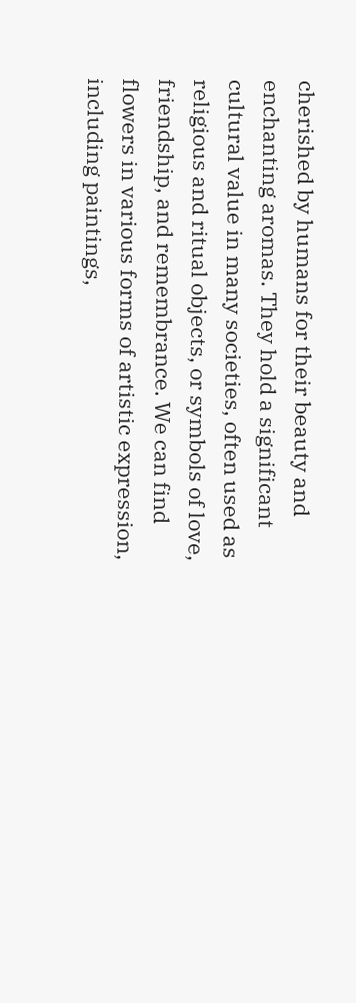cherished by humans for their beauty and enchanting aromas. They hold a significant cultural value in many societies, often used as religious and ritual objects, or symbols of love, friendship, and remembrance. We can find flowers in various forms of artistic expression, including paintings,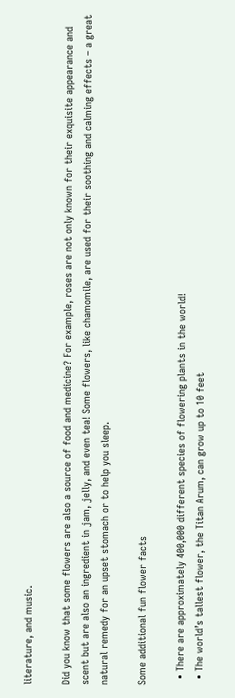literature, and music.

Did you know that some flowers are also a source of food and medicine? For example, roses are not only known for their exquisite appearance and scent but are also an ingredient in jam, jelly, and even tea! Some flowers, like chamomile, are used for their soothing and calming effects – a great natural remedy for an upset stomach or to help you sleep.

Some additional fun flower facts

  • There are approximately 400,000 different species of flowering plants in the world!
  • The world’s tallest flower, the Titan Arum, can grow up to 10 feet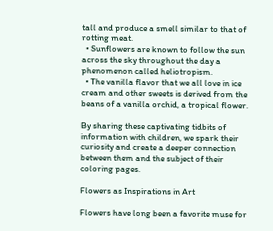tall and produce a smell similar to that of rotting meat.
  • Sunflowers are known to follow the sun across the sky throughout the day a phenomenon called heliotropism.
  • The vanilla flavor that we all love in ice cream and other sweets is derived from the beans of a vanilla orchid, a tropical flower.

By sharing these captivating tidbits of information with children, we spark their curiosity and create a deeper connection between them and the subject of their coloring pages.

Flowers as Inspirations in Art

Flowers have long been a favorite muse for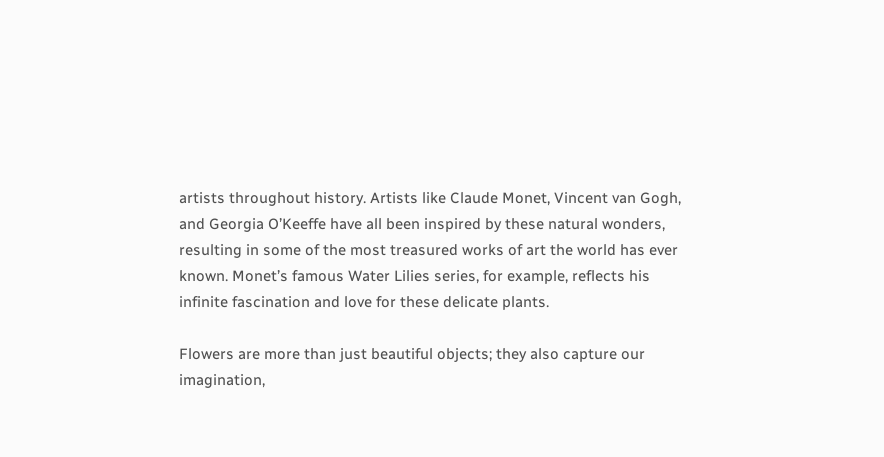artists throughout history. Artists like Claude Monet, Vincent van Gogh, and Georgia O’Keeffe have all been inspired by these natural wonders, resulting in some of the most treasured works of art the world has ever known. Monet’s famous Water Lilies series, for example, reflects his infinite fascination and love for these delicate plants.

Flowers are more than just beautiful objects; they also capture our imagination,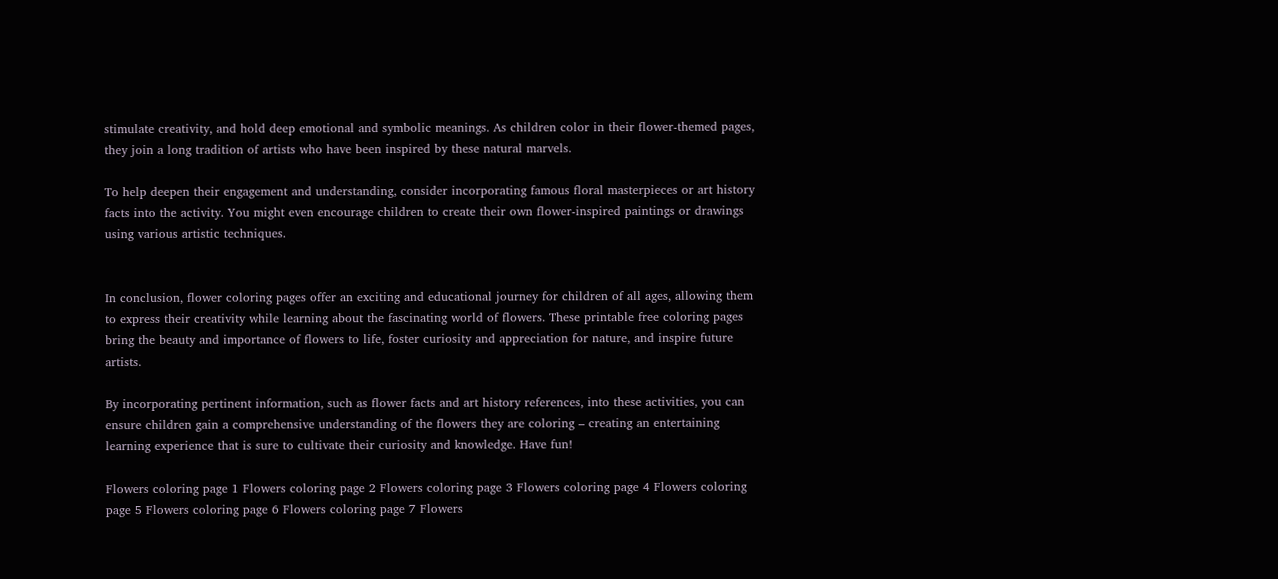stimulate creativity, and hold deep emotional and symbolic meanings. As children color in their flower-themed pages, they join a long tradition of artists who have been inspired by these natural marvels.

To help deepen their engagement and understanding, consider incorporating famous floral masterpieces or art history facts into the activity. You might even encourage children to create their own flower-inspired paintings or drawings using various artistic techniques.


In conclusion, flower coloring pages offer an exciting and educational journey for children of all ages, allowing them to express their creativity while learning about the fascinating world of flowers. These printable free coloring pages bring the beauty and importance of flowers to life, foster curiosity and appreciation for nature, and inspire future artists.

By incorporating pertinent information, such as flower facts and art history references, into these activities, you can ensure children gain a comprehensive understanding of the flowers they are coloring – creating an entertaining learning experience that is sure to cultivate their curiosity and knowledge. Have fun!

Flowers coloring page 1 Flowers coloring page 2 Flowers coloring page 3 Flowers coloring page 4 Flowers coloring page 5 Flowers coloring page 6 Flowers coloring page 7 Flowers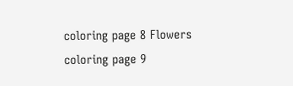coloring page 8 Flowers coloring page 9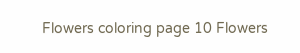Flowers coloring page 10 Flowers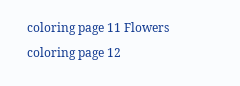coloring page 11 Flowers coloring page 12